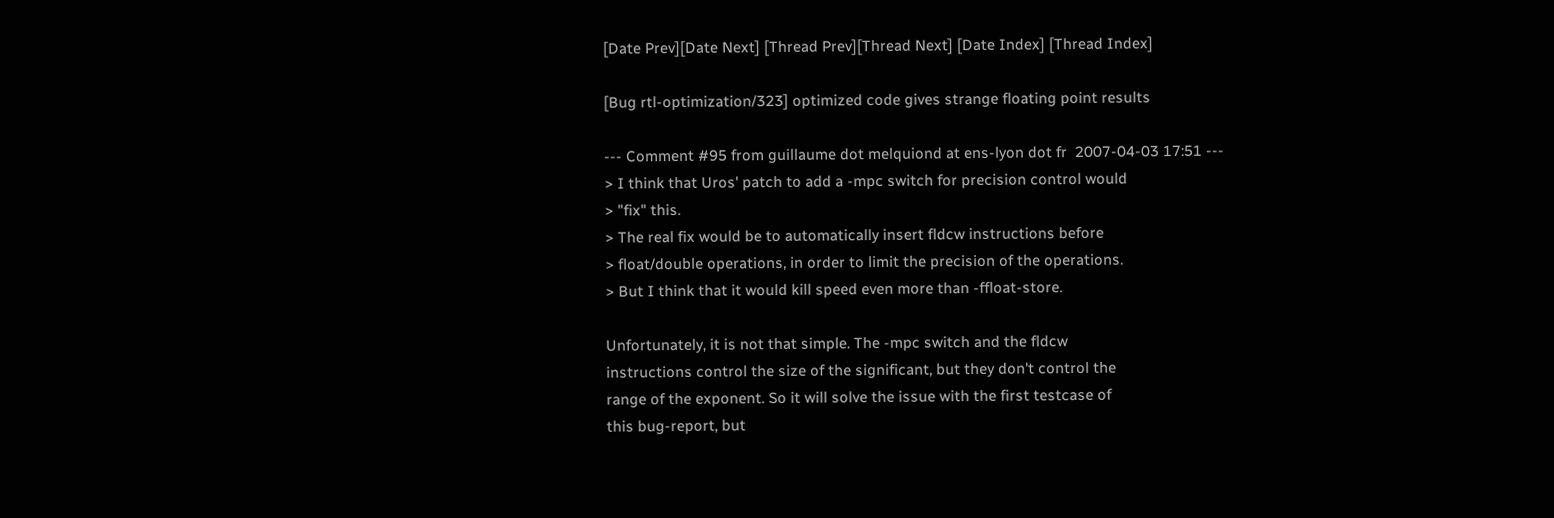[Date Prev][Date Next] [Thread Prev][Thread Next] [Date Index] [Thread Index]

[Bug rtl-optimization/323] optimized code gives strange floating point results

--- Comment #95 from guillaume dot melquiond at ens-lyon dot fr  2007-04-03 17:51 ---
> I think that Uros' patch to add a -mpc switch for precision control would
> "fix" this.
> The real fix would be to automatically insert fldcw instructions before
> float/double operations, in order to limit the precision of the operations.
> But I think that it would kill speed even more than -ffloat-store.

Unfortunately, it is not that simple. The -mpc switch and the fldcw
instructions control the size of the significant, but they don't control the
range of the exponent. So it will solve the issue with the first testcase of
this bug-report, but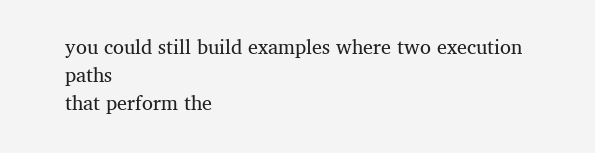you could still build examples where two execution paths
that perform the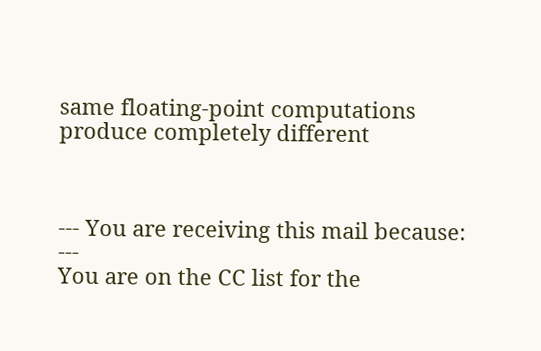same floating-point computations produce completely different



--- You are receiving this mail because: ---
You are on the CC list for the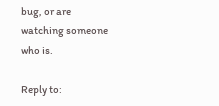bug, or are watching someone who is.

Reply to: